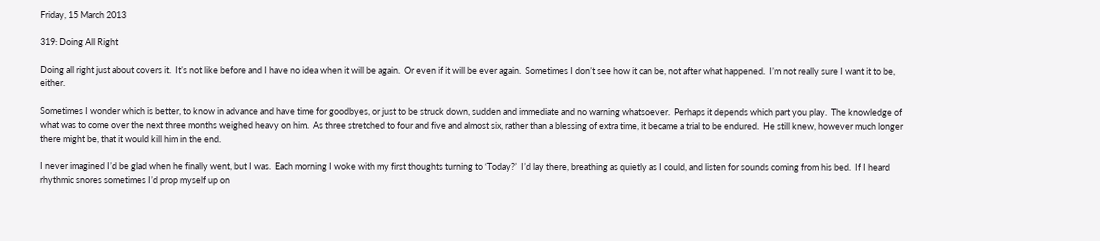Friday, 15 March 2013

319: Doing All Right

Doing all right just about covers it.  It’s not like before and I have no idea when it will be again.  Or even if it will be ever again.  Sometimes I don’t see how it can be, not after what happened.  I’m not really sure I want it to be, either.

Sometimes I wonder which is better, to know in advance and have time for goodbyes, or just to be struck down, sudden and immediate and no warning whatsoever.  Perhaps it depends which part you play.  The knowledge of what was to come over the next three months weighed heavy on him.  As three stretched to four and five and almost six, rather than a blessing of extra time, it became a trial to be endured.  He still knew, however much longer there might be, that it would kill him in the end.

I never imagined I’d be glad when he finally went, but I was.  Each morning I woke with my first thoughts turning to ‘Today?’  I’d lay there, breathing as quietly as I could, and listen for sounds coming from his bed.  If I heard rhythmic snores sometimes I’d prop myself up on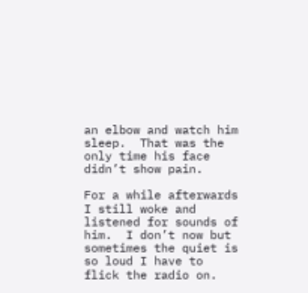an elbow and watch him sleep.  That was the only time his face didn’t show pain.

For a while afterwards I still woke and listened for sounds of him.  I don’t now but sometimes the quiet is so loud I have to flick the radio on.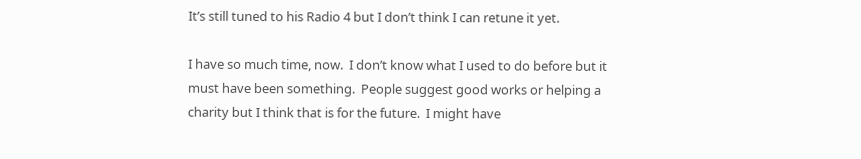It’s still tuned to his Radio 4 but I don’t think I can retune it yet.

I have so much time, now.  I don’t know what I used to do before but it must have been something.  People suggest good works or helping a charity but I think that is for the future.  I might have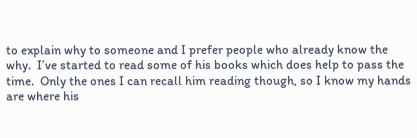to explain why to someone and I prefer people who already know the why.  I’ve started to read some of his books which does help to pass the time.  Only the ones I can recall him reading though, so I know my hands are where his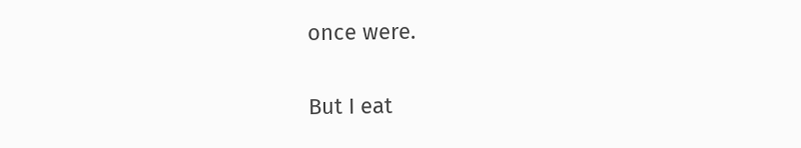once were.

But I eat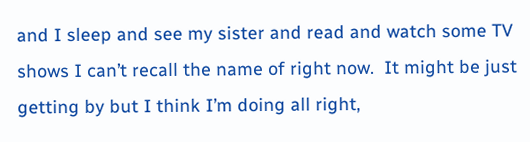and I sleep and see my sister and read and watch some TV shows I can’t recall the name of right now.  It might be just getting by but I think I’m doing all right,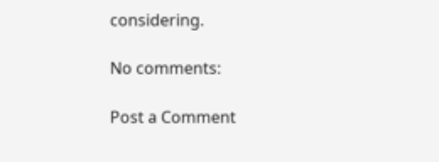considering.

No comments:

Post a Comment